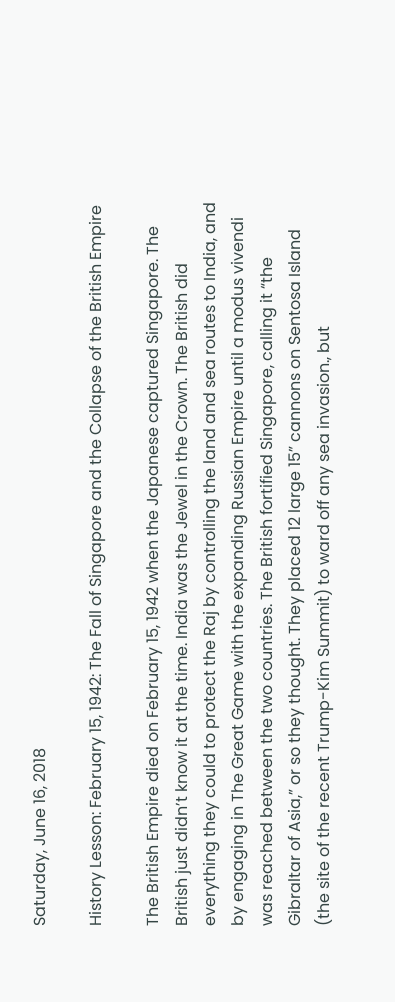Saturday, June 16, 2018

History Lesson: February 15, 1942: The Fall of Singapore and the Collapse of the British Empire

The British Empire died on February 15, 1942 when the Japanese captured Singapore. The British just didn’t know it at the time. India was the Jewel in the Crown. The British did everything they could to protect the Raj by controlling the land and sea routes to India, and by engaging in The Great Game with the expanding Russian Empire until a modus vivendi was reached between the two countries. The British fortified Singapore, calling it “the Gibraltar of Asia,” or so they thought. They placed 12 large 15” cannons on Sentosa Island (the site of the recent Trump-Kim Summit) to ward off any sea invasion., but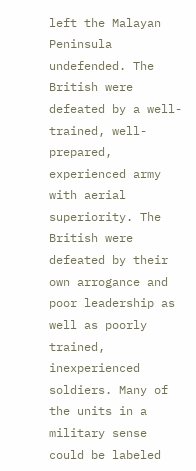left the Malayan Peninsula undefended. The British were defeated by a well-trained, well-prepared, experienced army with aerial superiority. The British were defeated by their own arrogance and poor leadership as well as poorly trained, inexperienced soldiers. Many of the units in a military sense could be labeled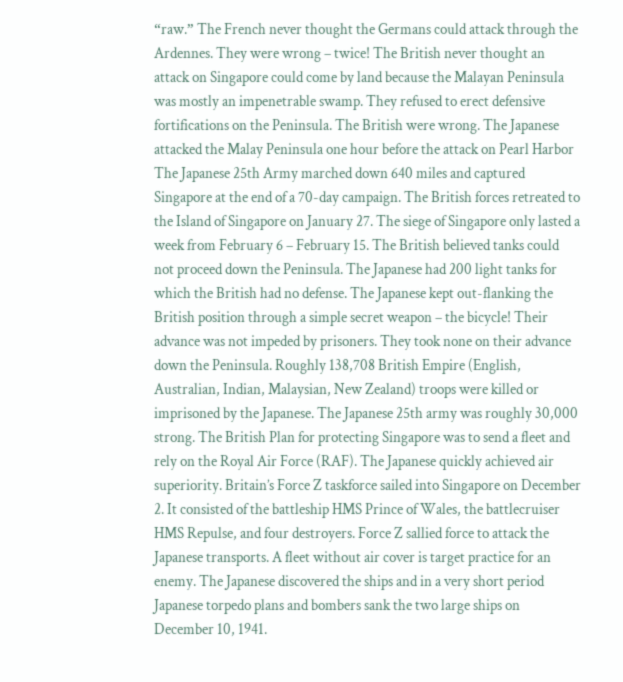“raw.” The French never thought the Germans could attack through the Ardennes. They were wrong – twice! The British never thought an attack on Singapore could come by land because the Malayan Peninsula was mostly an impenetrable swamp. They refused to erect defensive fortifications on the Peninsula. The British were wrong. The Japanese attacked the Malay Peninsula one hour before the attack on Pearl Harbor The Japanese 25th Army marched down 640 miles and captured Singapore at the end of a 70-day campaign. The British forces retreated to the Island of Singapore on January 27. The siege of Singapore only lasted a week from February 6 – February 15. The British believed tanks could not proceed down the Peninsula. The Japanese had 200 light tanks for which the British had no defense. The Japanese kept out-flanking the British position through a simple secret weapon – the bicycle! Their advance was not impeded by prisoners. They took none on their advance down the Peninsula. Roughly 138,708 British Empire (English, Australian, Indian, Malaysian, New Zealand) troops were killed or imprisoned by the Japanese. The Japanese 25th army was roughly 30,000 strong. The British Plan for protecting Singapore was to send a fleet and rely on the Royal Air Force (RAF). The Japanese quickly achieved air superiority. Britain’s Force Z taskforce sailed into Singapore on December 2. It consisted of the battleship HMS Prince of Wales, the battlecruiser HMS Repulse, and four destroyers. Force Z sallied force to attack the Japanese transports. A fleet without air cover is target practice for an enemy. The Japanese discovered the ships and in a very short period Japanese torpedo plans and bombers sank the two large ships on December 10, 1941.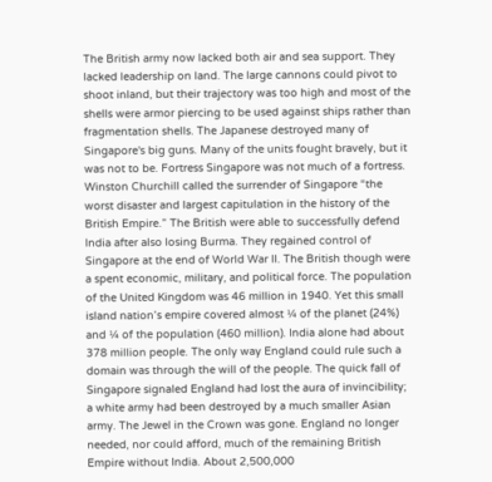The British army now lacked both air and sea support. They lacked leadership on land. The large cannons could pivot to shoot inland, but their trajectory was too high and most of the shells were armor piercing to be used against ships rather than fragmentation shells. The Japanese destroyed many of Singapore's big guns. Many of the units fought bravely, but it was not to be. Fortress Singapore was not much of a fortress. Winston Churchill called the surrender of Singapore “the worst disaster and largest capitulation in the history of the British Empire.” The British were able to successfully defend India after also losing Burma. They regained control of Singapore at the end of World War II. The British though were a spent economic, military, and political force. The population of the United Kingdom was 46 million in 1940. Yet this small island nation’s empire covered almost ¼ of the planet (24%) and ¼ of the population (460 million). India alone had about 378 million people. The only way England could rule such a domain was through the will of the people. The quick fall of Singapore signaled England had lost the aura of invincibility; a white army had been destroyed by a much smaller Asian army. The Jewel in the Crown was gone. England no longer needed, nor could afford, much of the remaining British Empire without India. About 2,500,000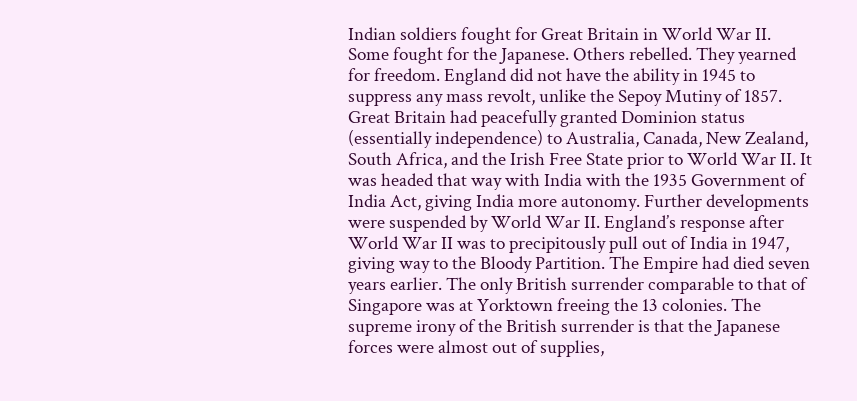Indian soldiers fought for Great Britain in World War II. Some fought for the Japanese. Others rebelled. They yearned for freedom. England did not have the ability in 1945 to suppress any mass revolt, unlike the Sepoy Mutiny of 1857. Great Britain had peacefully granted Dominion status (essentially independence) to Australia, Canada, New Zealand, South Africa, and the Irish Free State prior to World War II. It was headed that way with India with the 1935 Government of India Act, giving India more autonomy. Further developments were suspended by World War II. England’s response after World War II was to precipitously pull out of India in 1947, giving way to the Bloody Partition. The Empire had died seven years earlier. The only British surrender comparable to that of Singapore was at Yorktown freeing the 13 colonies. The supreme irony of the British surrender is that the Japanese forces were almost out of supplies,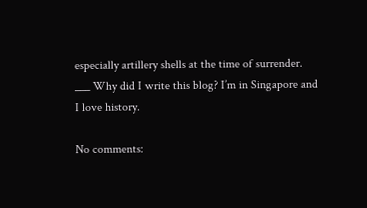especially artillery shells at the time of surrender. ___ Why did I write this blog? I’m in Singapore and I love history.

No comments: